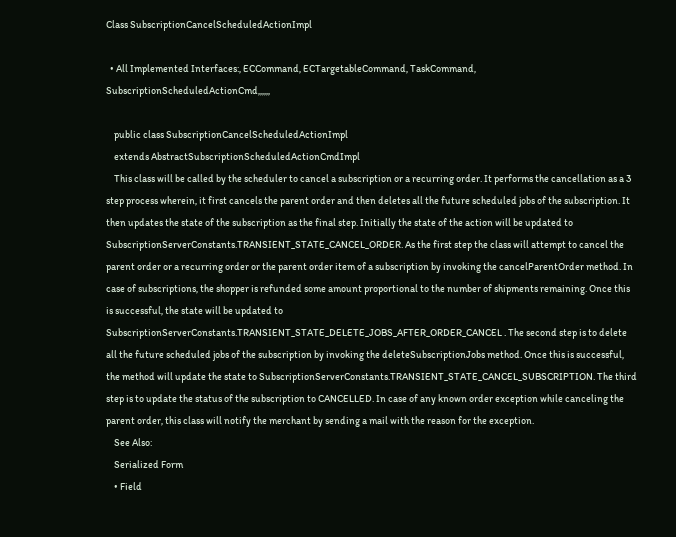Class SubscriptionCancelScheduledActionImpl

  • All Implemented Interfaces:, ECCommand, ECTargetableCommand, TaskCommand, SubscriptionScheduledActionCmd,,,,,,

    public class SubscriptionCancelScheduledActionImpl
    extends AbstractSubscriptionScheduledActionCmdImpl
    This class will be called by the scheduler to cancel a subscription or a recurring order. It performs the cancellation as a 3 step process wherein, it first cancels the parent order and then deletes all the future scheduled jobs of the subscription. It then updates the state of the subscription as the final step. Initially the state of the action will be updated to SubscriptionServerConstants.TRANSIENT_STATE_CANCEL_ORDER. As the first step the class will attempt to cancel the parent order or a recurring order or the parent order item of a subscription by invoking the cancelParentOrder method. In case of subscriptions, the shopper is refunded some amount proportional to the number of shipments remaining. Once this is successful, the state will be updated to SubscriptionServerConstants.TRANSIENT_STATE_DELETE_JOBS_AFTER_ORDER_CANCEL . The second step is to delete all the future scheduled jobs of the subscription by invoking the deleteSubscriptionJobs method. Once this is successful, the method will update the state to SubscriptionServerConstants.TRANSIENT_STATE_CANCEL_SUBSCRIPTION. The third step is to update the status of the subscription to CANCELLED. In case of any known order exception while canceling the parent order, this class will notify the merchant by sending a mail with the reason for the exception.
    See Also:
    Serialized Form
    • Field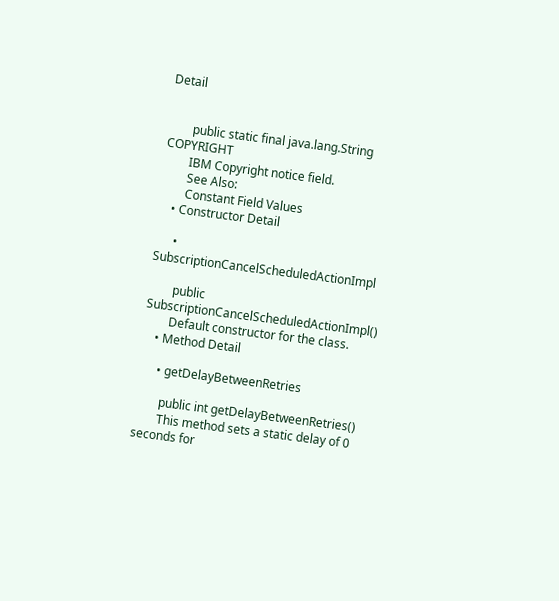Detail


        public static final java.lang.String COPYRIGHT
        IBM Copyright notice field.
        See Also:
        Constant Field Values
    • Constructor Detail

      • SubscriptionCancelScheduledActionImpl

        public SubscriptionCancelScheduledActionImpl()
        Default constructor for the class.
    • Method Detail

      • getDelayBetweenRetries

        public int getDelayBetweenRetries()
        This method sets a static delay of 0 seconds for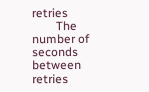retries
        The number of seconds between retries